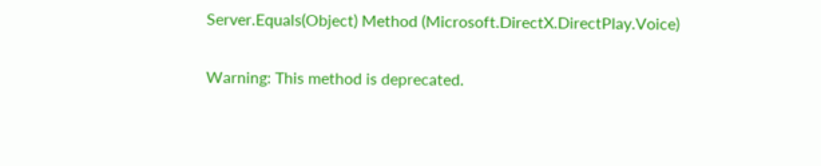Server.Equals(Object) Method (Microsoft.DirectX.DirectPlay.Voice)

Warning: This method is deprecated.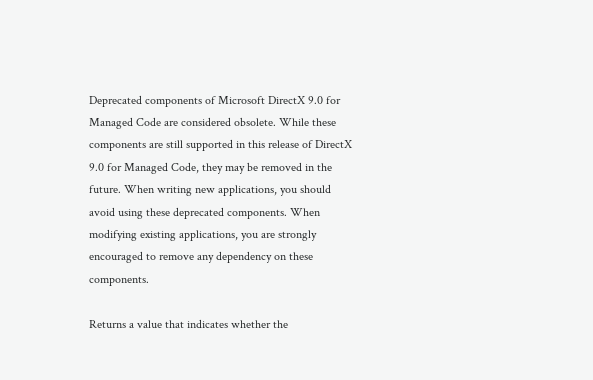Deprecated components of Microsoft DirectX 9.0 for Managed Code are considered obsolete. While these components are still supported in this release of DirectX 9.0 for Managed Code, they may be removed in the future. When writing new applications, you should avoid using these deprecated components. When modifying existing applications, you are strongly encouraged to remove any dependency on these components.

Returns a value that indicates whether the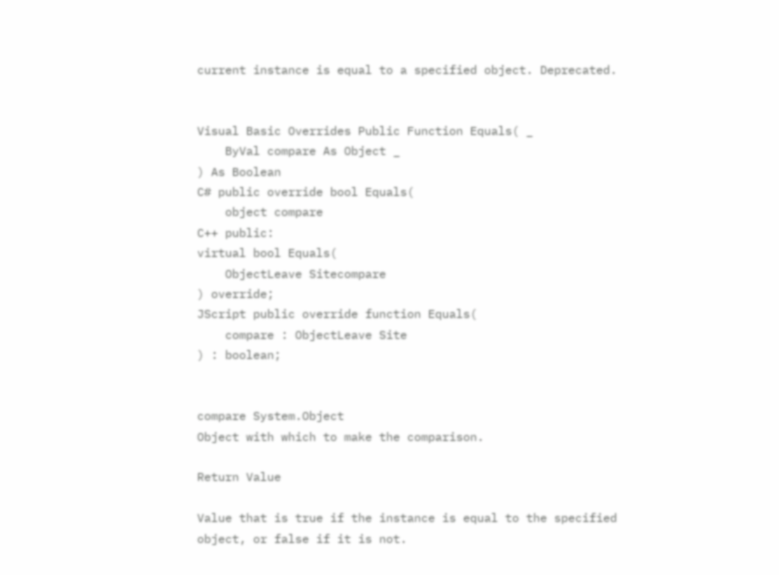current instance is equal to a specified object. Deprecated.


Visual Basic Overrides Public Function Equals( _
    ByVal compare As Object _
) As Boolean
C# public override bool Equals(
    object compare
C++ public:
virtual bool Equals(
    ObjectLeave Sitecompare
) override;
JScript public override function Equals(
    compare : ObjectLeave Site
) : boolean;


compare System.Object
Object with which to make the comparison.

Return Value

Value that is true if the instance is equal to the specified object, or false if it is not.